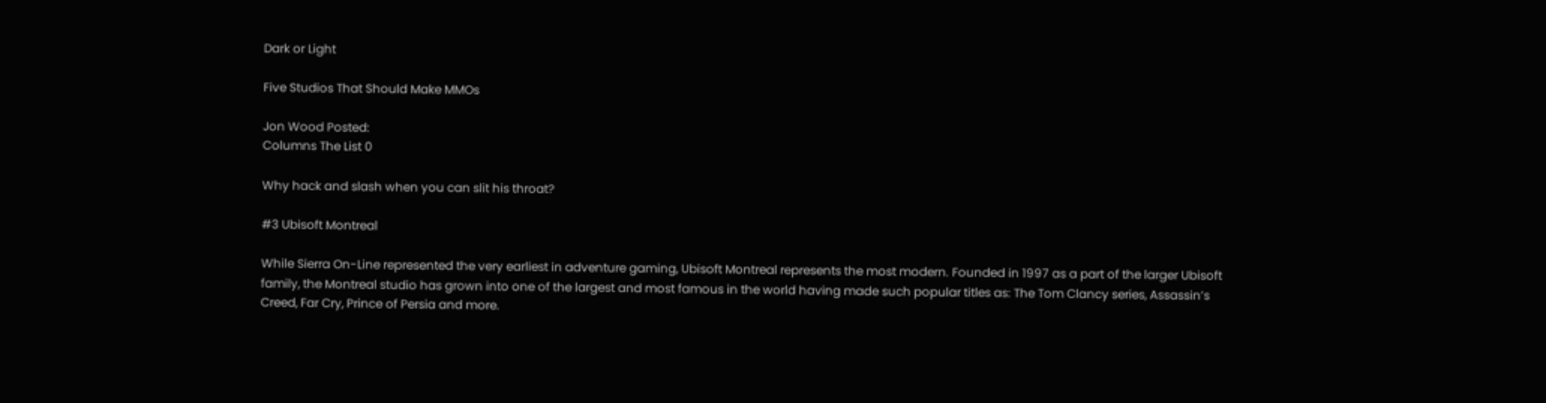Dark or Light

Five Studios That Should Make MMOs

Jon Wood Posted:
Columns The List 0

Why hack and slash when you can slit his throat?

#3 Ubisoft Montreal

While Sierra On-Line represented the very earliest in adventure gaming, Ubisoft Montreal represents the most modern. Founded in 1997 as a part of the larger Ubisoft family, the Montreal studio has grown into one of the largest and most famous in the world having made such popular titles as: The Tom Clancy series, Assassin’s Creed, Far Cry, Prince of Persia and more.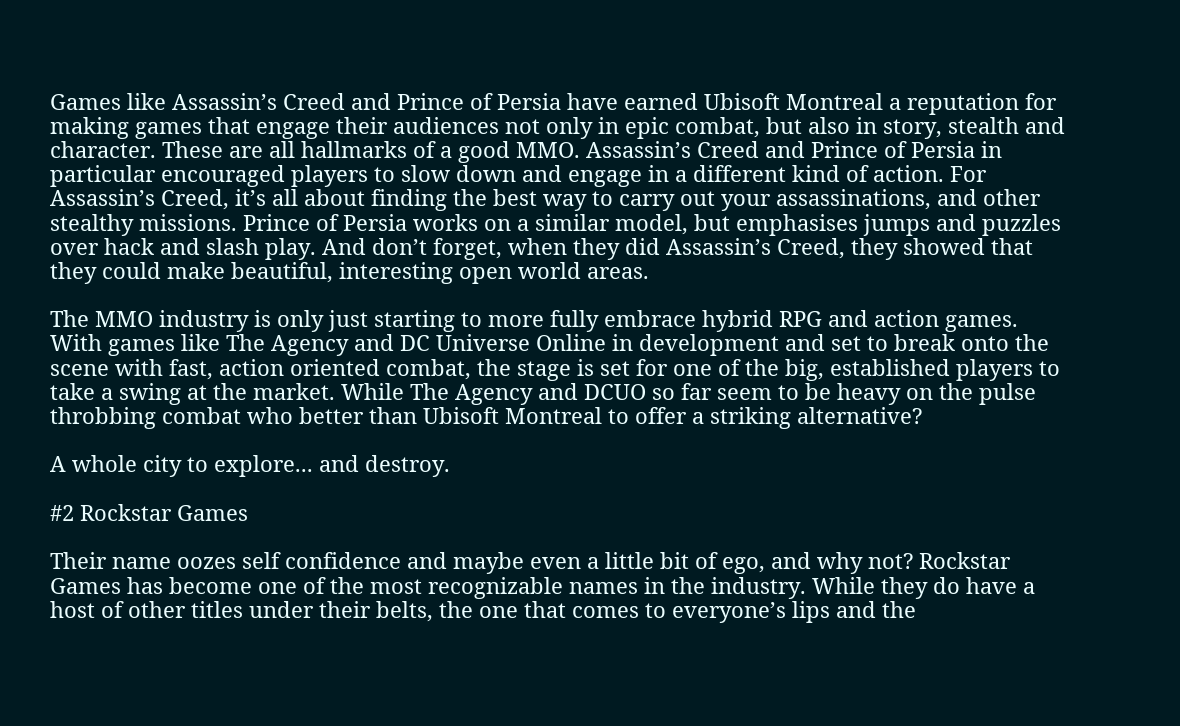Games like Assassin’s Creed and Prince of Persia have earned Ubisoft Montreal a reputation for making games that engage their audiences not only in epic combat, but also in story, stealth and character. These are all hallmarks of a good MMO. Assassin’s Creed and Prince of Persia in particular encouraged players to slow down and engage in a different kind of action. For Assassin’s Creed, it’s all about finding the best way to carry out your assassinations, and other stealthy missions. Prince of Persia works on a similar model, but emphasises jumps and puzzles over hack and slash play. And don’t forget, when they did Assassin’s Creed, they showed that they could make beautiful, interesting open world areas.

The MMO industry is only just starting to more fully embrace hybrid RPG and action games. With games like The Agency and DC Universe Online in development and set to break onto the scene with fast, action oriented combat, the stage is set for one of the big, established players to take a swing at the market. While The Agency and DCUO so far seem to be heavy on the pulse throbbing combat who better than Ubisoft Montreal to offer a striking alternative?

A whole city to explore... and destroy.

#2 Rockstar Games

Their name oozes self confidence and maybe even a little bit of ego, and why not? Rockstar Games has become one of the most recognizable names in the industry. While they do have a host of other titles under their belts, the one that comes to everyone’s lips and the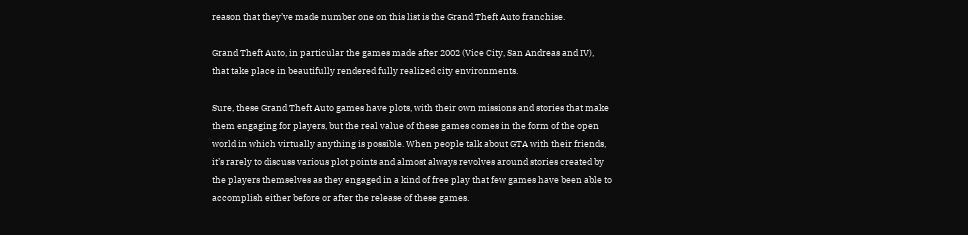reason that they’ve made number one on this list is the Grand Theft Auto franchise.

Grand Theft Auto, in particular the games made after 2002 (Vice City, San Andreas and IV), that take place in beautifully rendered fully realized city environments.

Sure, these Grand Theft Auto games have plots, with their own missions and stories that make them engaging for players, but the real value of these games comes in the form of the open world in which virtually anything is possible. When people talk about GTA with their friends, it’s rarely to discuss various plot points and almost always revolves around stories created by the players themselves as they engaged in a kind of free play that few games have been able to accomplish either before or after the release of these games.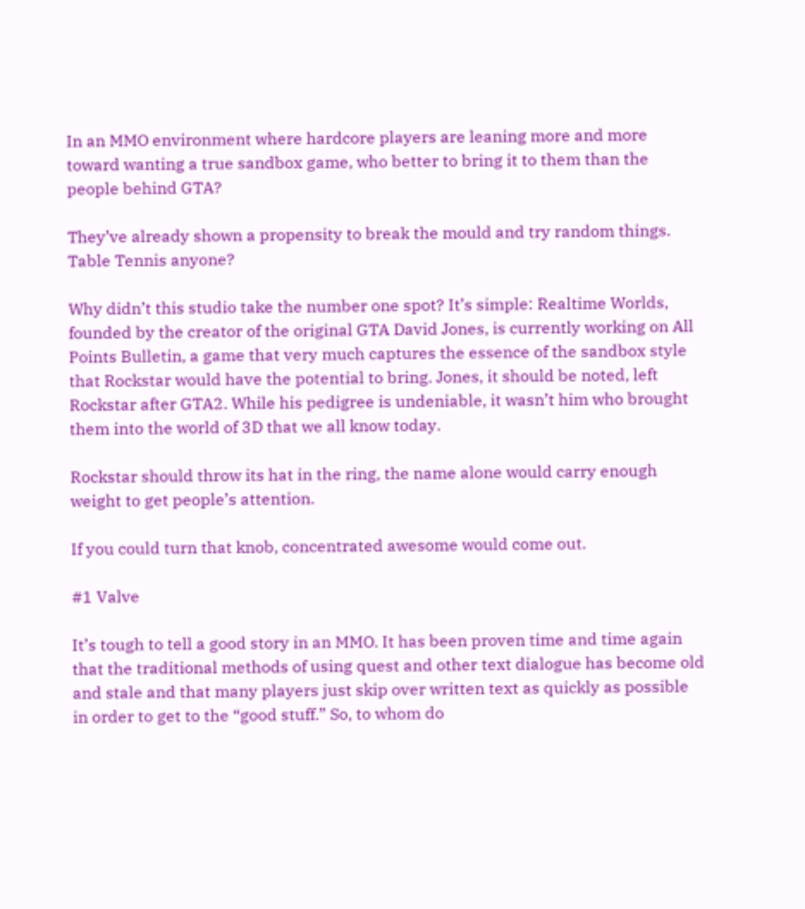In an MMO environment where hardcore players are leaning more and more toward wanting a true sandbox game, who better to bring it to them than the people behind GTA?

They’ve already shown a propensity to break the mould and try random things. Table Tennis anyone?

Why didn’t this studio take the number one spot? It’s simple: Realtime Worlds, founded by the creator of the original GTA David Jones, is currently working on All Points Bulletin, a game that very much captures the essence of the sandbox style that Rockstar would have the potential to bring. Jones, it should be noted, left Rockstar after GTA2. While his pedigree is undeniable, it wasn’t him who brought them into the world of 3D that we all know today.

Rockstar should throw its hat in the ring, the name alone would carry enough weight to get people’s attention.

If you could turn that knob, concentrated awesome would come out.

#1 Valve

It’s tough to tell a good story in an MMO. It has been proven time and time again that the traditional methods of using quest and other text dialogue has become old and stale and that many players just skip over written text as quickly as possible in order to get to the “good stuff.” So, to whom do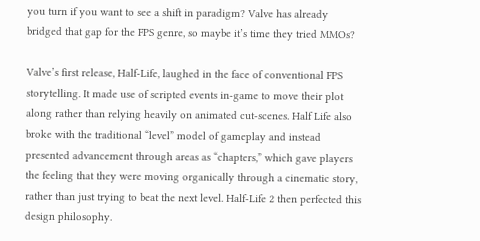you turn if you want to see a shift in paradigm? Valve has already bridged that gap for the FPS genre, so maybe it’s time they tried MMOs?

Valve’s first release, Half-Life, laughed in the face of conventional FPS storytelling. It made use of scripted events in-game to move their plot along rather than relying heavily on animated cut-scenes. Half Life also broke with the traditional “level” model of gameplay and instead presented advancement through areas as “chapters,” which gave players the feeling that they were moving organically through a cinematic story, rather than just trying to beat the next level. Half-Life 2 then perfected this design philosophy.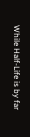While Half-Life is by far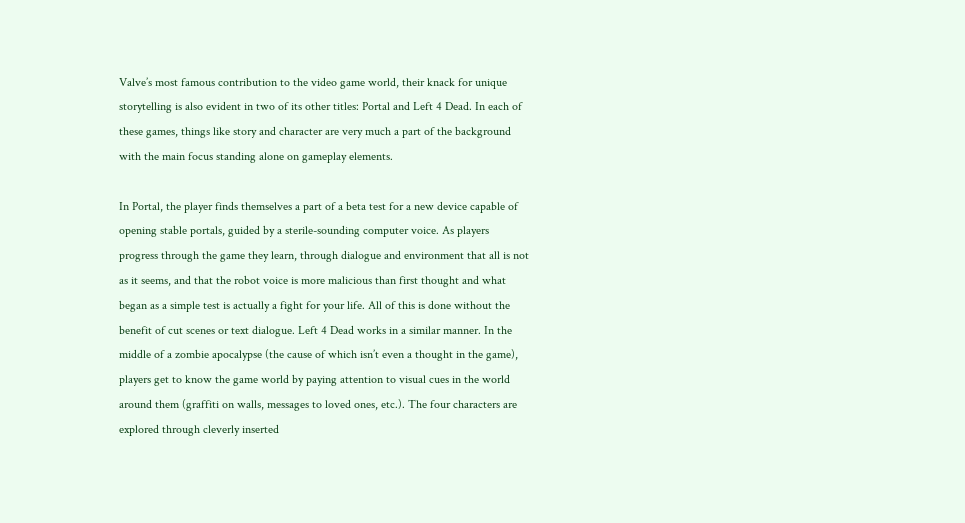Valve’s most famous contribution to the video game world, their knack for unique storytelling is also evident in two of its other titles: Portal and Left 4 Dead. In each of these games, things like story and character are very much a part of the background with the main focus standing alone on gameplay elements.

In Portal, the player finds themselves a part of a beta test for a new device capable of opening stable portals, guided by a sterile-sounding computer voice. As players progress through the game they learn, through dialogue and environment that all is not as it seems, and that the robot voice is more malicious than first thought and what began as a simple test is actually a fight for your life. All of this is done without the benefit of cut scenes or text dialogue. Left 4 Dead works in a similar manner. In the middle of a zombie apocalypse (the cause of which isn’t even a thought in the game), players get to know the game world by paying attention to visual cues in the world around them (graffiti on walls, messages to loved ones, etc.). The four characters are explored through cleverly inserted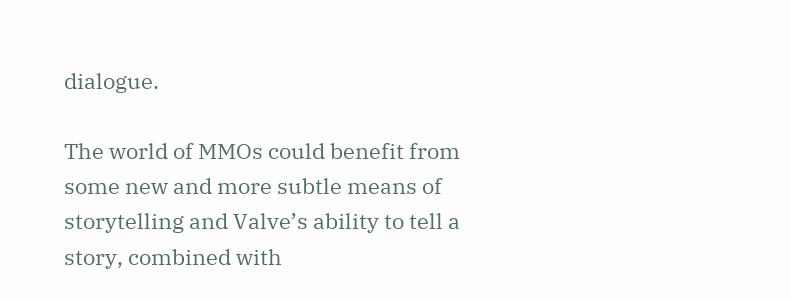dialogue.

The world of MMOs could benefit from some new and more subtle means of storytelling and Valve’s ability to tell a story, combined with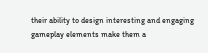their ability to design interesting and engaging gameplay elements make them a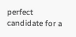perfect candidate for a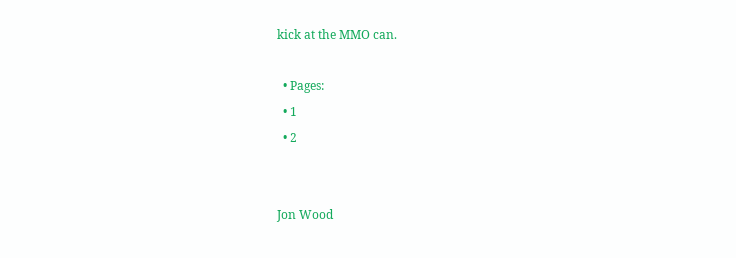kick at the MMO can.

  • Pages:
  • 1
  • 2


Jon Wood